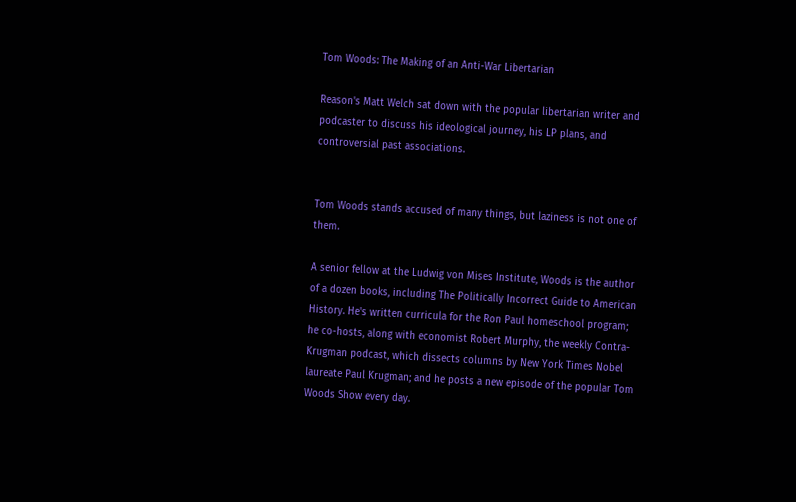Tom Woods: The Making of an Anti-War Libertarian

Reason's Matt Welch sat down with the popular libertarian writer and podcaster to discuss his ideological journey, his LP plans, and controversial past associations.


Tom Woods stands accused of many things, but laziness is not one of them.

A senior fellow at the Ludwig von Mises Institute, Woods is the author of a dozen books, including The Politically Incorrect Guide to American History. He's written curricula for the Ron Paul homeschool program; he co-hosts, along with economist Robert Murphy, the weekly Contra-Krugman podcast, which dissects columns by New York Times Nobel laureate Paul Krugman; and he posts a new episode of the popular Tom Woods Show every day.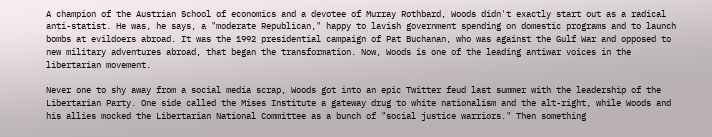A champion of the Austrian School of economics and a devotee of Murray Rothbard, Woods didn't exactly start out as a radical anti-statist. He was, he says, a "moderate Republican," happy to lavish government spending on domestic programs and to launch bombs at evildoers abroad. It was the 1992 presidential campaign of Pat Buchanan, who was against the Gulf War and opposed to new military adventures abroad, that began the transformation. Now, Woods is one of the leading antiwar voices in the libertarian movement.

Never one to shy away from a social media scrap, Woods got into an epic Twitter feud last summer with the leadership of the Libertarian Party. One side called the Mises Institute a gateway drug to white nationalism and the alt-right, while Woods and his allies mocked the Libertarian National Committee as a bunch of "social justice warriors." Then something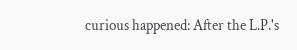curious happened: After the L.P.'s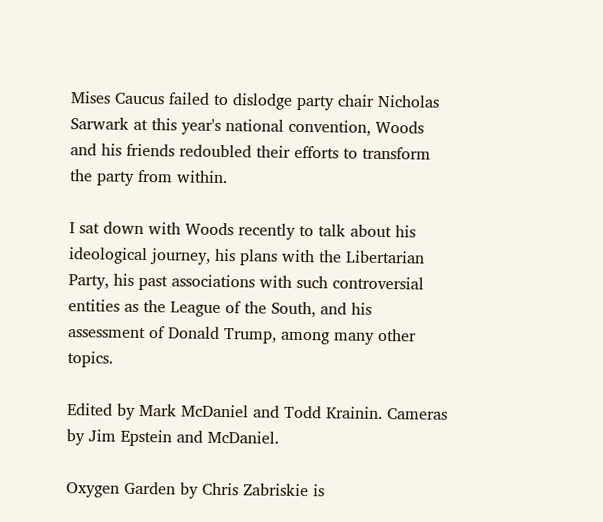Mises Caucus failed to dislodge party chair Nicholas Sarwark at this year's national convention, Woods and his friends redoubled their efforts to transform the party from within.

I sat down with Woods recently to talk about his ideological journey, his plans with the Libertarian Party, his past associations with such controversial entities as the League of the South, and his assessment of Donald Trump, among many other topics.

Edited by Mark McDaniel and Todd Krainin. Cameras by Jim Epstein and McDaniel.

Oxygen Garden by Chris Zabriskie is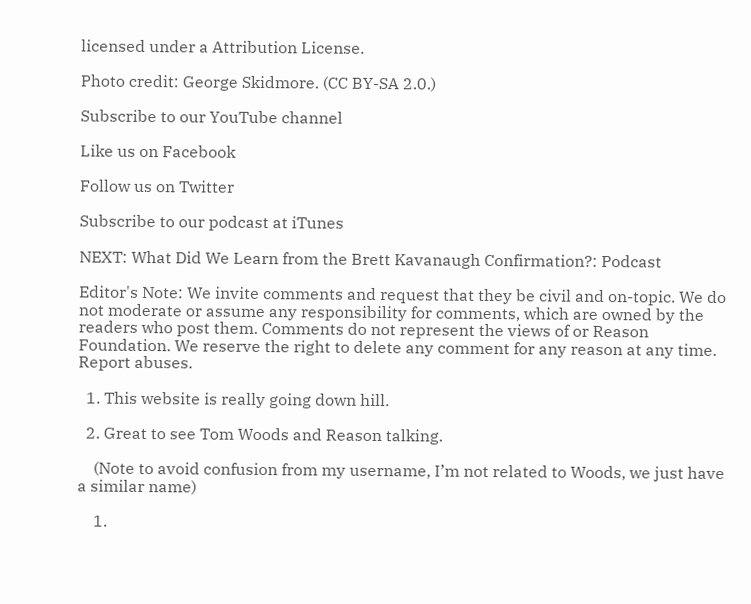licensed under a Attribution License.

Photo credit: George Skidmore. (CC BY-SA 2.0.)

Subscribe to our YouTube channel

Like us on Facebook

Follow us on Twitter

Subscribe to our podcast at iTunes

NEXT: What Did We Learn from the Brett Kavanaugh Confirmation?: Podcast

Editor's Note: We invite comments and request that they be civil and on-topic. We do not moderate or assume any responsibility for comments, which are owned by the readers who post them. Comments do not represent the views of or Reason Foundation. We reserve the right to delete any comment for any reason at any time. Report abuses.

  1. This website is really going down hill.

  2. Great to see Tom Woods and Reason talking.

    (Note to avoid confusion from my username, I’m not related to Woods, we just have a similar name)

    1.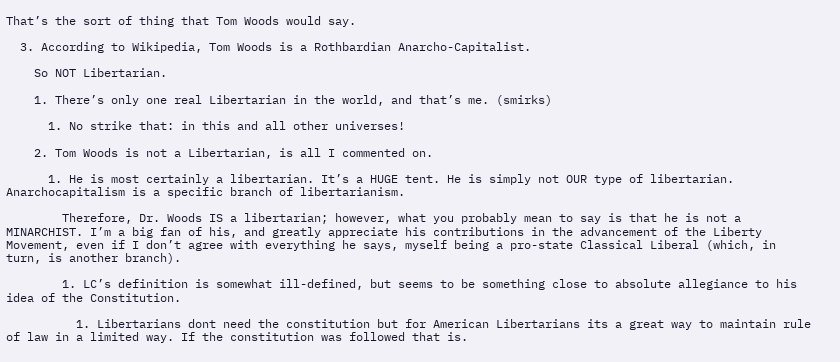That’s the sort of thing that Tom Woods would say.

  3. According to Wikipedia, Tom Woods is a Rothbardian Anarcho-Capitalist.

    So NOT Libertarian.

    1. There’s only one real Libertarian in the world, and that’s me. (smirks)

      1. No strike that: in this and all other universes!

    2. Tom Woods is not a Libertarian, is all I commented on.

      1. He is most certainly a libertarian. It’s a HUGE tent. He is simply not OUR type of libertarian. Anarchocapitalism is a specific branch of libertarianism.

        Therefore, Dr. Woods IS a libertarian; however, what you probably mean to say is that he is not a MINARCHIST. I’m a big fan of his, and greatly appreciate his contributions in the advancement of the Liberty Movement, even if I don’t agree with everything he says, myself being a pro-state Classical Liberal (which, in turn, is another branch).

        1. LC’s definition is somewhat ill-defined, but seems to be something close to absolute allegiance to his idea of the Constitution.

          1. Libertarians dont need the constitution but for American Libertarians its a great way to maintain rule of law in a limited way. If the constitution was followed that is.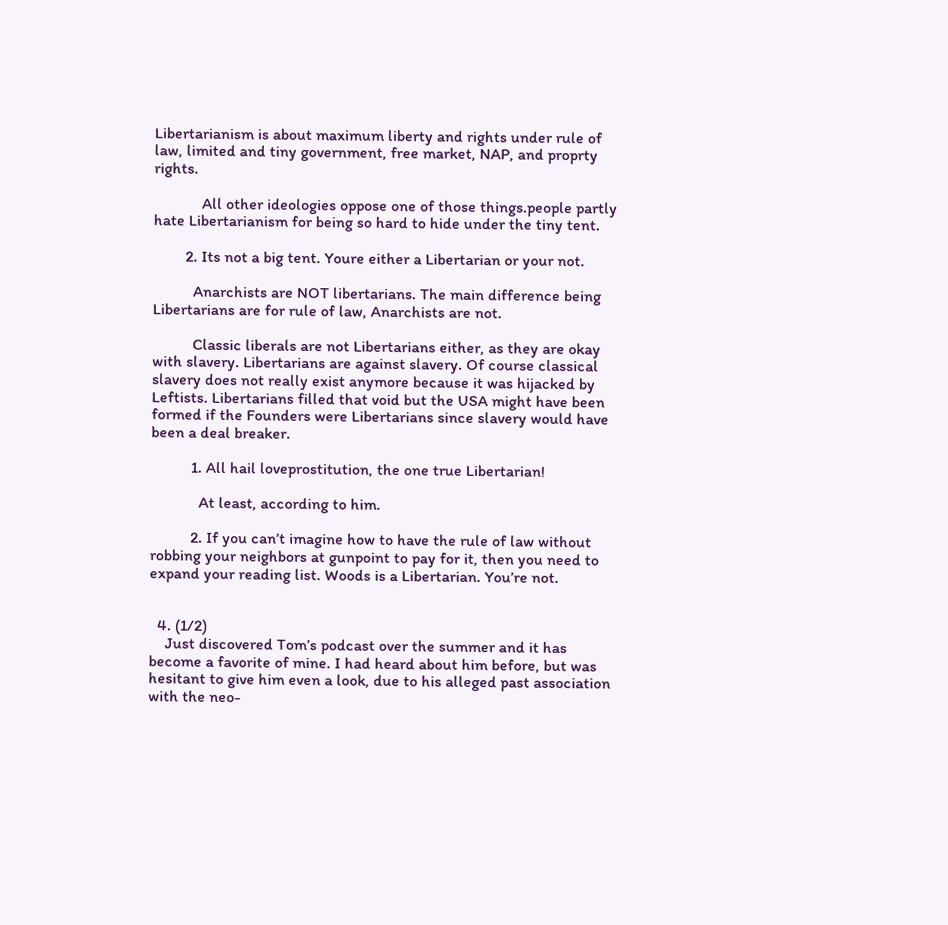Libertarianism is about maximum liberty and rights under rule of law, limited and tiny government, free market, NAP, and proprty rights.

            All other ideologies oppose one of those things.people partly hate Libertarianism for being so hard to hide under the tiny tent.

        2. Its not a big tent. Youre either a Libertarian or your not.

          Anarchists are NOT libertarians. The main difference being Libertarians are for rule of law, Anarchists are not.

          Classic liberals are not Libertarians either, as they are okay with slavery. Libertarians are against slavery. Of course classical slavery does not really exist anymore because it was hijacked by Leftists. Libertarians filled that void but the USA might have been formed if the Founders were Libertarians since slavery would have been a deal breaker.

          1. All hail loveprostitution, the one true Libertarian!

            At least, according to him.

          2. If you can’t imagine how to have the rule of law without robbing your neighbors at gunpoint to pay for it, then you need to expand your reading list. Woods is a Libertarian. You’re not.


  4. (1/2)
    Just discovered Tom’s podcast over the summer and it has become a favorite of mine. I had heard about him before, but was hesitant to give him even a look, due to his alleged past association with the neo-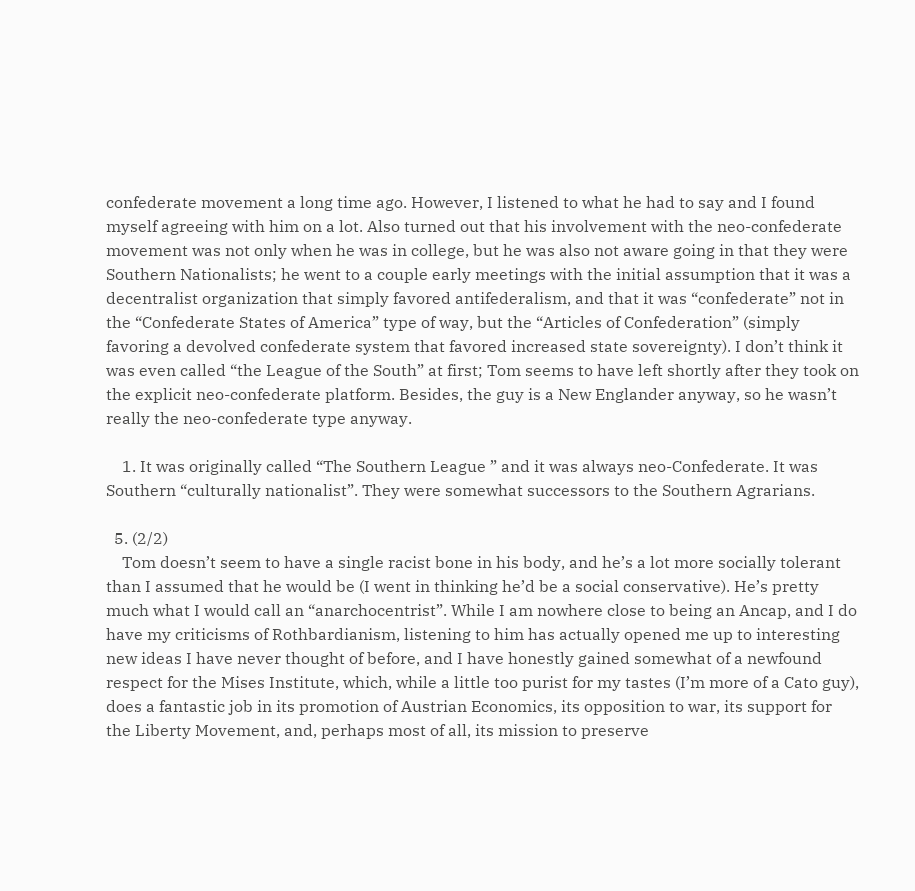confederate movement a long time ago. However, I listened to what he had to say and I found myself agreeing with him on a lot. Also turned out that his involvement with the neo-confederate movement was not only when he was in college, but he was also not aware going in that they were Southern Nationalists; he went to a couple early meetings with the initial assumption that it was a decentralist organization that simply favored antifederalism, and that it was “confederate” not in the “Confederate States of America” type of way, but the “Articles of Confederation” (simply favoring a devolved confederate system that favored increased state sovereignty). I don’t think it was even called “the League of the South” at first; Tom seems to have left shortly after they took on the explicit neo-confederate platform. Besides, the guy is a New Englander anyway, so he wasn’t really the neo-confederate type anyway.

    1. It was originally called “The Southern League ” and it was always neo-Confederate. It was Southern “culturally nationalist”. They were somewhat successors to the Southern Agrarians.

  5. (2/2)
    Tom doesn’t seem to have a single racist bone in his body, and he’s a lot more socially tolerant than I assumed that he would be (I went in thinking he’d be a social conservative). He’s pretty much what I would call an “anarchocentrist”. While I am nowhere close to being an Ancap, and I do have my criticisms of Rothbardianism, listening to him has actually opened me up to interesting new ideas I have never thought of before, and I have honestly gained somewhat of a newfound respect for the Mises Institute, which, while a little too purist for my tastes (I’m more of a Cato guy), does a fantastic job in its promotion of Austrian Economics, its opposition to war, its support for the Liberty Movement, and, perhaps most of all, its mission to preserve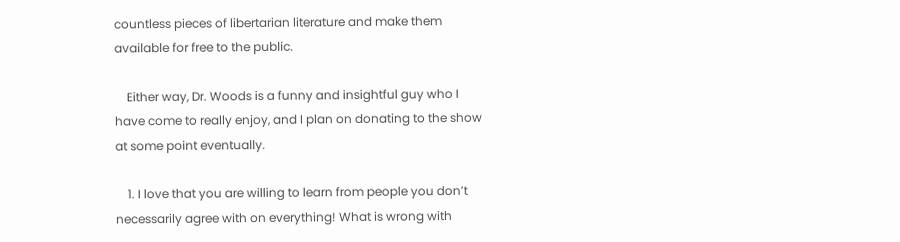countless pieces of libertarian literature and make them available for free to the public.

    Either way, Dr. Woods is a funny and insightful guy who I have come to really enjoy, and I plan on donating to the show at some point eventually.

    1. I love that you are willing to learn from people you don’t necessarily agree with on everything! What is wrong with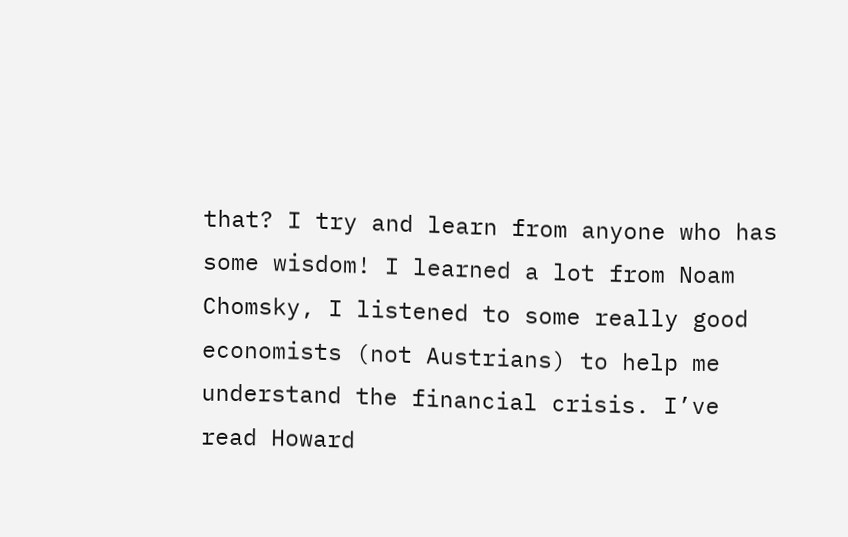that? I try and learn from anyone who has some wisdom! I learned a lot from Noam Chomsky, I listened to some really good economists (not Austrians) to help me understand the financial crisis. I’ve read Howard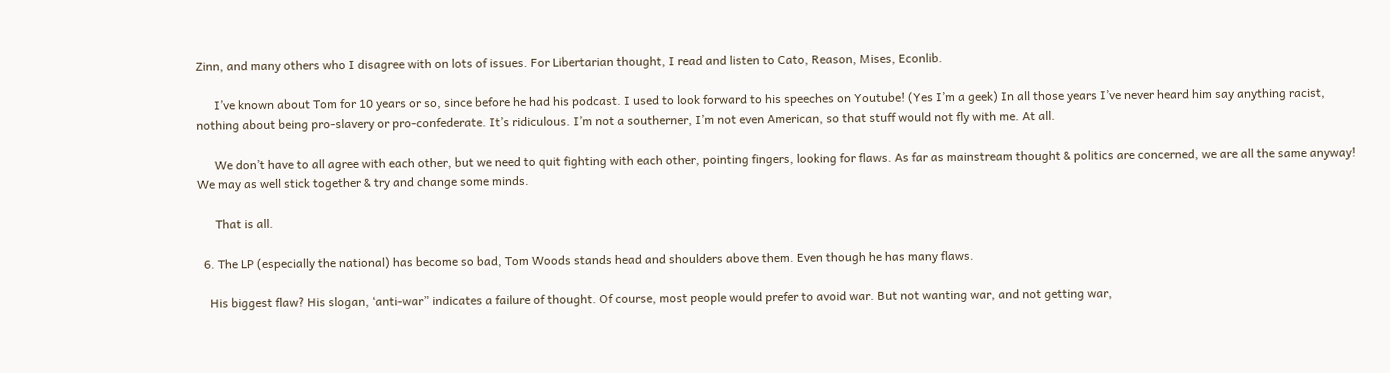Zinn, and many others who I disagree with on lots of issues. For Libertarian thought, I read and listen to Cato, Reason, Mises, Econlib.

      I’ve known about Tom for 10 years or so, since before he had his podcast. I used to look forward to his speeches on Youtube! (Yes I’m a geek) In all those years I’ve never heard him say anything racist, nothing about being pro-slavery or pro-confederate. It’s ridiculous. I’m not a southerner, I’m not even American, so that stuff would not fly with me. At all.

      We don’t have to all agree with each other, but we need to quit fighting with each other, pointing fingers, looking for flaws. As far as mainstream thought & politics are concerned, we are all the same anyway! We may as well stick together & try and change some minds.

      That is all.

  6. The LP (especially the national) has become so bad, Tom Woods stands head and shoulders above them. Even though he has many flaws.

    His biggest flaw? His slogan, ‘anti-war” indicates a failure of thought. Of course, most people would prefer to avoid war. But not wanting war, and not getting war,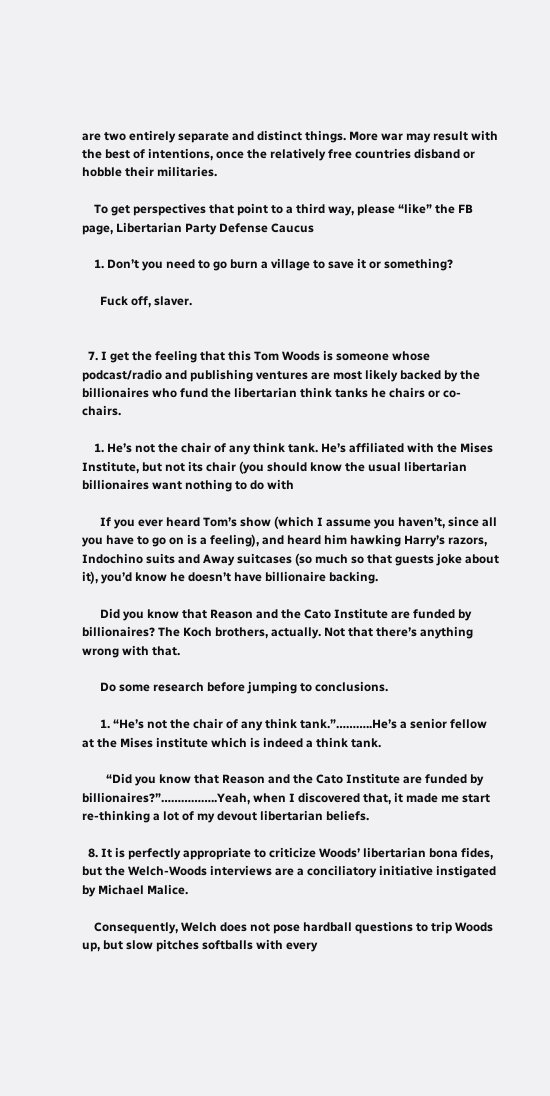are two entirely separate and distinct things. More war may result with the best of intentions, once the relatively free countries disband or hobble their militaries.

    To get perspectives that point to a third way, please “like” the FB page, Libertarian Party Defense Caucus

    1. Don’t you need to go burn a village to save it or something?

      Fuck off, slaver.


  7. I get the feeling that this Tom Woods is someone whose podcast/radio and publishing ventures are most likely backed by the billionaires who fund the libertarian think tanks he chairs or co-chairs.

    1. He’s not the chair of any think tank. He’s affiliated with the Mises Institute, but not its chair (you should know the usual libertarian billionaires want nothing to do with

      If you ever heard Tom’s show (which I assume you haven’t, since all you have to go on is a feeling), and heard him hawking Harry’s razors, Indochino suits and Away suitcases (so much so that guests joke about it), you’d know he doesn’t have billionaire backing.

      Did you know that Reason and the Cato Institute are funded by billionaires? The Koch brothers, actually. Not that there’s anything wrong with that.

      Do some research before jumping to conclusions.

      1. “He’s not the chair of any think tank.”………..He’s a senior fellow at the Mises institute which is indeed a think tank.

        “Did you know that Reason and the Cato Institute are funded by billionaires?”……………..Yeah, when I discovered that, it made me start re-thinking a lot of my devout libertarian beliefs.

  8. It is perfectly appropriate to criticize Woods’ libertarian bona fides, but the Welch-Woods interviews are a conciliatory initiative instigated by Michael Malice.

    Consequently, Welch does not pose hardball questions to trip Woods up, but slow pitches softballs with every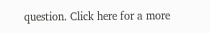question. Click here for a more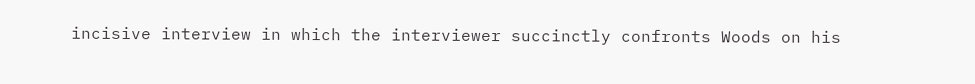incisive interview in which the interviewer succinctly confronts Woods on his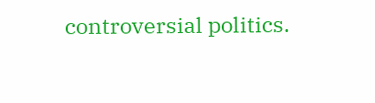controversial politics.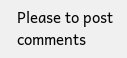Please to post comments